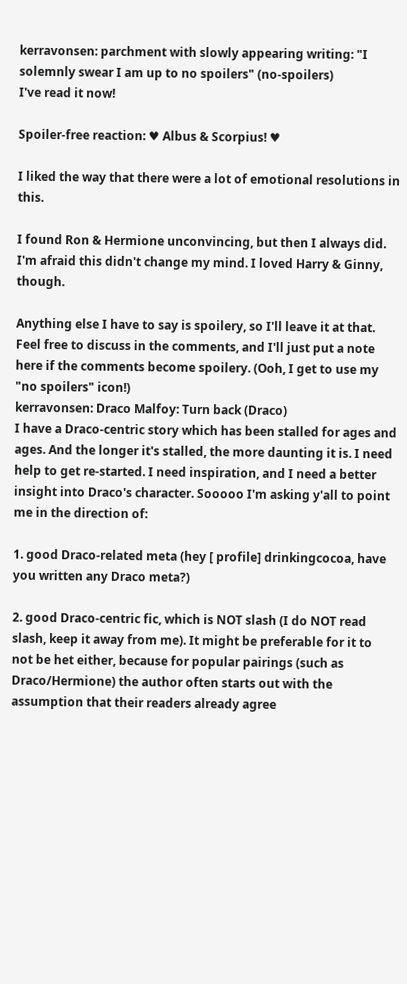kerravonsen: parchment with slowly appearing writing: "I solemnly swear I am up to no spoilers" (no-spoilers)
I've read it now!

Spoiler-free reaction: ♥ Albus & Scorpius! ♥

I liked the way that there were a lot of emotional resolutions in this.

I found Ron & Hermione unconvincing, but then I always did. I'm afraid this didn't change my mind. I loved Harry & Ginny, though.

Anything else I have to say is spoilery, so I'll leave it at that. Feel free to discuss in the comments, and I'll just put a note here if the comments become spoilery. (Ooh, I get to use my "no spoilers" icon!)
kerravonsen: Draco Malfoy: Turn back (Draco)
I have a Draco-centric story which has been stalled for ages and ages. And the longer it's stalled, the more daunting it is. I need help to get re-started. I need inspiration, and I need a better insight into Draco's character. Sooooo I'm asking y'all to point me in the direction of:

1. good Draco-related meta (hey [ profile] drinkingcocoa, have you written any Draco meta?)

2. good Draco-centric fic, which is NOT slash (I do NOT read slash, keep it away from me). It might be preferable for it to not be het either, because for popular pairings (such as Draco/Hermione) the author often starts out with the assumption that their readers already agree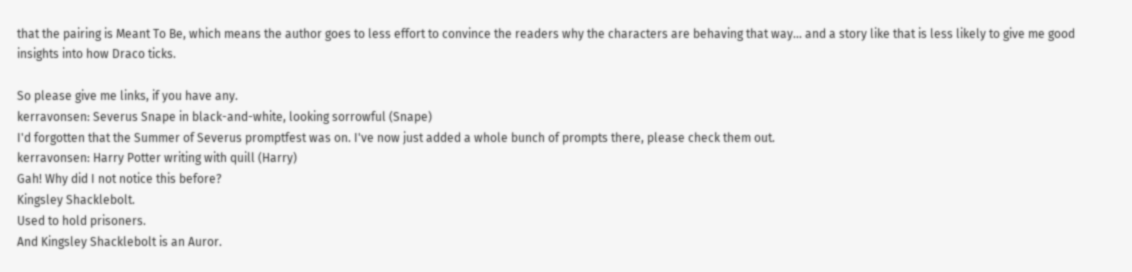that the pairing is Meant To Be, which means the author goes to less effort to convince the readers why the characters are behaving that way... and a story like that is less likely to give me good insights into how Draco ticks.

So please give me links, if you have any.
kerravonsen: Severus Snape in black-and-white, looking sorrowful (Snape)
I'd forgotten that the Summer of Severus promptfest was on. I've now just added a whole bunch of prompts there, please check them out.
kerravonsen: Harry Potter writing with quill (Harry)
Gah! Why did I not notice this before?
Kingsley Shacklebolt.
Used to hold prisoners.
And Kingsley Shacklebolt is an Auror.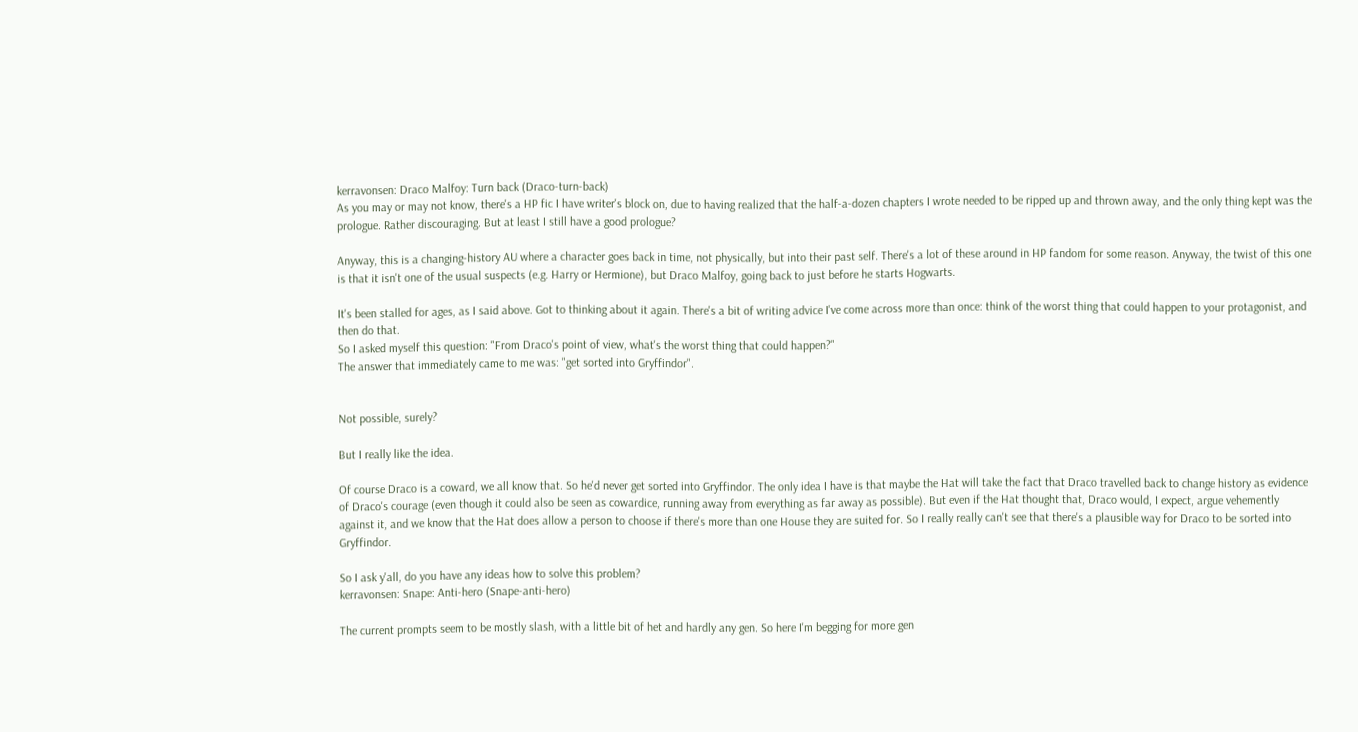kerravonsen: Draco Malfoy: Turn back (Draco-turn-back)
As you may or may not know, there's a HP fic I have writer's block on, due to having realized that the half-a-dozen chapters I wrote needed to be ripped up and thrown away, and the only thing kept was the prologue. Rather discouraging. But at least I still have a good prologue?

Anyway, this is a changing-history AU where a character goes back in time, not physically, but into their past self. There's a lot of these around in HP fandom for some reason. Anyway, the twist of this one is that it isn't one of the usual suspects (e.g. Harry or Hermione), but Draco Malfoy, going back to just before he starts Hogwarts.

It's been stalled for ages, as I said above. Got to thinking about it again. There's a bit of writing advice I've come across more than once: think of the worst thing that could happen to your protagonist, and then do that.
So I asked myself this question: "From Draco's point of view, what's the worst thing that could happen?"
The answer that immediately came to me was: "get sorted into Gryffindor".


Not possible, surely?

But I really like the idea.

Of course Draco is a coward, we all know that. So he'd never get sorted into Gryffindor. The only idea I have is that maybe the Hat will take the fact that Draco travelled back to change history as evidence of Draco's courage (even though it could also be seen as cowardice, running away from everything as far away as possible). But even if the Hat thought that, Draco would, I expect, argue vehemently against it, and we know that the Hat does allow a person to choose if there's more than one House they are suited for. So I really really can't see that there's a plausible way for Draco to be sorted into Gryffindor.

So I ask y'all, do you have any ideas how to solve this problem?
kerravonsen: Snape: Anti-hero (Snape-anti-hero)

The current prompts seem to be mostly slash, with a little bit of het and hardly any gen. So here I'm begging for more gen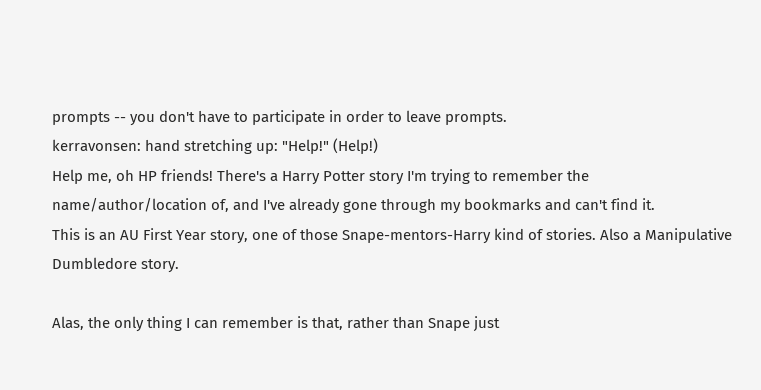prompts -- you don't have to participate in order to leave prompts.
kerravonsen: hand stretching up: "Help!" (Help!)
Help me, oh HP friends! There's a Harry Potter story I'm trying to remember the name/author/location of, and I've already gone through my bookmarks and can't find it.
This is an AU First Year story, one of those Snape-mentors-Harry kind of stories. Also a Manipulative Dumbledore story.

Alas, the only thing I can remember is that, rather than Snape just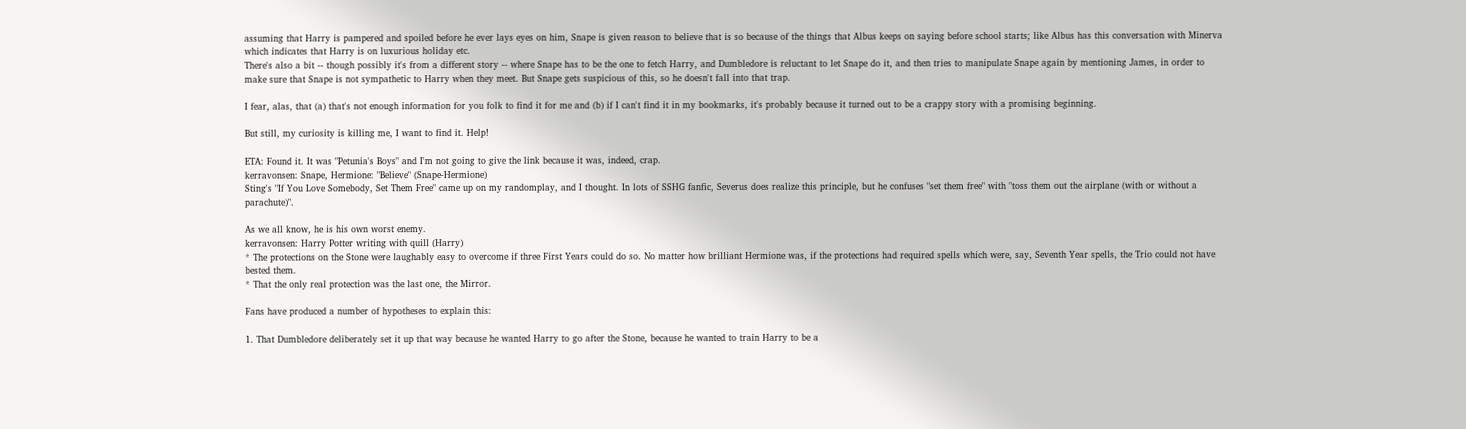assuming that Harry is pampered and spoiled before he ever lays eyes on him, Snape is given reason to believe that is so because of the things that Albus keeps on saying before school starts; like Albus has this conversation with Minerva which indicates that Harry is on luxurious holiday etc.
There's also a bit -- though possibly it's from a different story -- where Snape has to be the one to fetch Harry, and Dumbledore is reluctant to let Snape do it, and then tries to manipulate Snape again by mentioning James, in order to make sure that Snape is not sympathetic to Harry when they meet. But Snape gets suspicious of this, so he doesn't fall into that trap.

I fear, alas, that (a) that's not enough information for you folk to find it for me and (b) if I can't find it in my bookmarks, it's probably because it turned out to be a crappy story with a promising beginning.

But still, my curiosity is killing me, I want to find it. Help!

ETA: Found it. It was "Petunia's Boys" and I'm not going to give the link because it was, indeed, crap.
kerravonsen: Snape, Hermione: "Believe" (Snape-Hermione)
Sting's "If You Love Somebody, Set Them Free" came up on my randomplay, and I thought. In lots of SSHG fanfic, Severus does realize this principle, but he confuses "set them free" with "toss them out the airplane (with or without a parachute)".

As we all know, he is his own worst enemy.
kerravonsen: Harry Potter writing with quill (Harry)
* The protections on the Stone were laughably easy to overcome if three First Years could do so. No matter how brilliant Hermione was, if the protections had required spells which were, say, Seventh Year spells, the Trio could not have bested them.
* That the only real protection was the last one, the Mirror.

Fans have produced a number of hypotheses to explain this:

1. That Dumbledore deliberately set it up that way because he wanted Harry to go after the Stone, because he wanted to train Harry to be a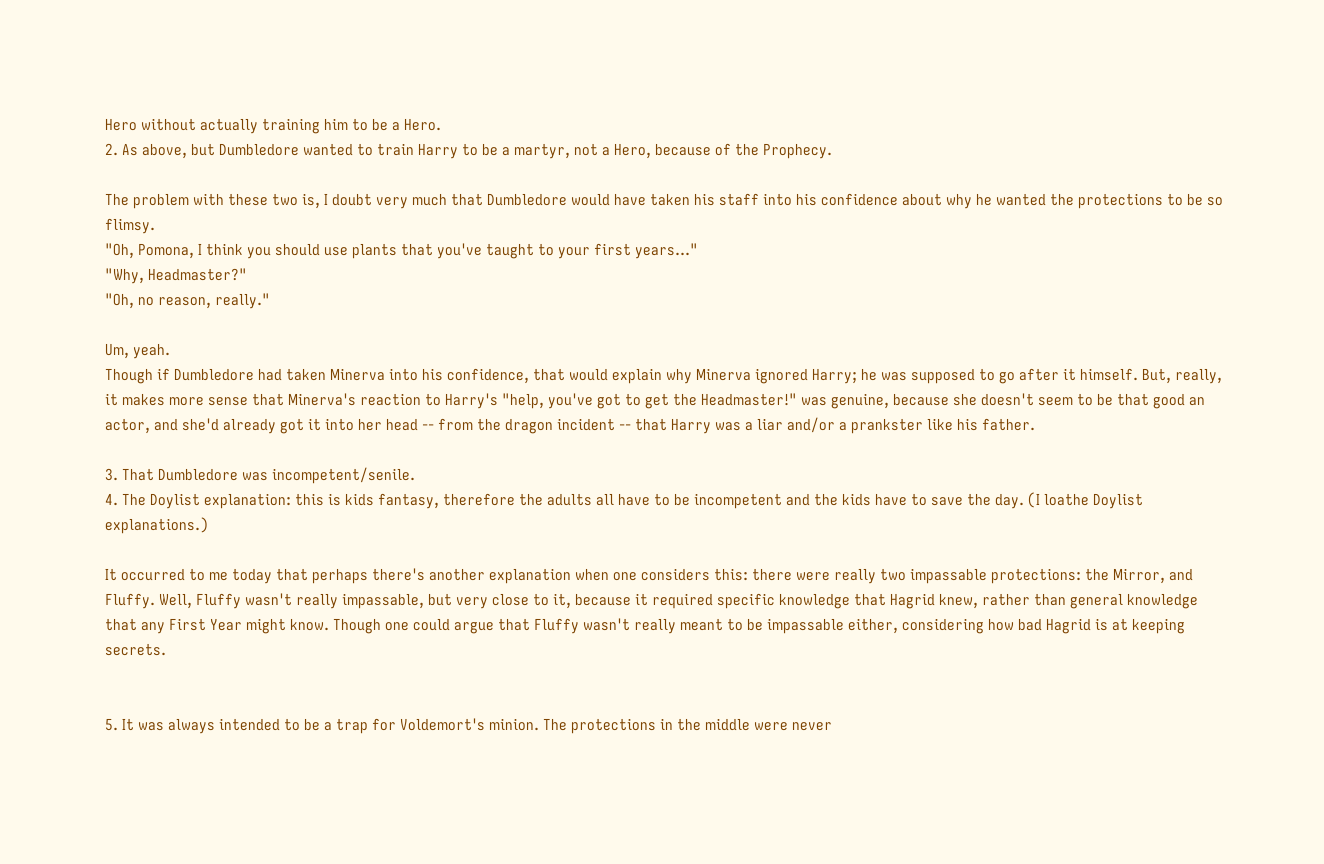Hero without actually training him to be a Hero.
2. As above, but Dumbledore wanted to train Harry to be a martyr, not a Hero, because of the Prophecy.

The problem with these two is, I doubt very much that Dumbledore would have taken his staff into his confidence about why he wanted the protections to be so flimsy.
"Oh, Pomona, I think you should use plants that you've taught to your first years..."
"Why, Headmaster?"
"Oh, no reason, really."

Um, yeah.
Though if Dumbledore had taken Minerva into his confidence, that would explain why Minerva ignored Harry; he was supposed to go after it himself. But, really, it makes more sense that Minerva's reaction to Harry's "help, you've got to get the Headmaster!" was genuine, because she doesn't seem to be that good an actor, and she'd already got it into her head -- from the dragon incident -- that Harry was a liar and/or a prankster like his father.

3. That Dumbledore was incompetent/senile.
4. The Doylist explanation: this is kids fantasy, therefore the adults all have to be incompetent and the kids have to save the day. (I loathe Doylist explanations.)

It occurred to me today that perhaps there's another explanation when one considers this: there were really two impassable protections: the Mirror, and Fluffy. Well, Fluffy wasn't really impassable, but very close to it, because it required specific knowledge that Hagrid knew, rather than general knowledge that any First Year might know. Though one could argue that Fluffy wasn't really meant to be impassable either, considering how bad Hagrid is at keeping secrets.


5. It was always intended to be a trap for Voldemort's minion. The protections in the middle were never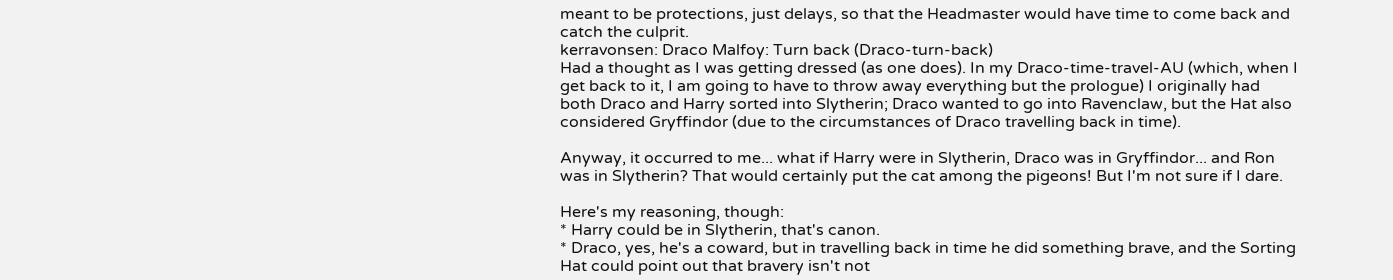meant to be protections, just delays, so that the Headmaster would have time to come back and catch the culprit.
kerravonsen: Draco Malfoy: Turn back (Draco-turn-back)
Had a thought as I was getting dressed (as one does). In my Draco-time-travel-AU (which, when I get back to it, I am going to have to throw away everything but the prologue) I originally had both Draco and Harry sorted into Slytherin; Draco wanted to go into Ravenclaw, but the Hat also considered Gryffindor (due to the circumstances of Draco travelling back in time).

Anyway, it occurred to me... what if Harry were in Slytherin, Draco was in Gryffindor... and Ron was in Slytherin? That would certainly put the cat among the pigeons! But I'm not sure if I dare.

Here's my reasoning, though:
* Harry could be in Slytherin, that's canon.
* Draco, yes, he's a coward, but in travelling back in time he did something brave, and the Sorting Hat could point out that bravery isn't not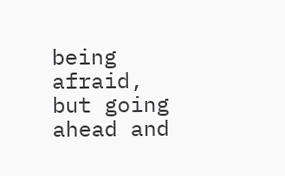being afraid, but going ahead and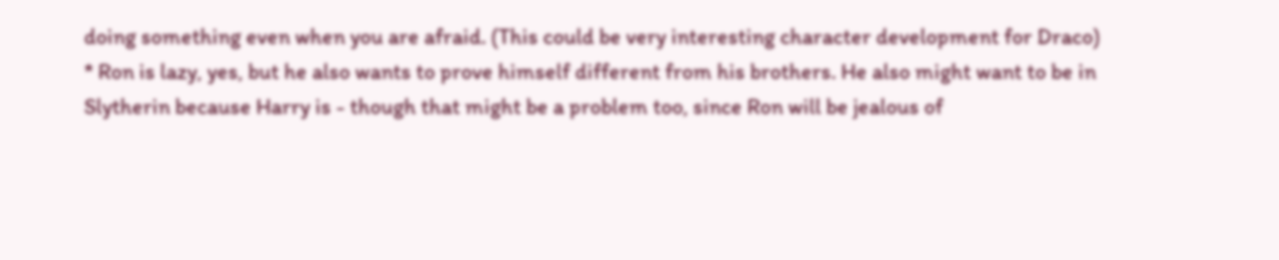doing something even when you are afraid. (This could be very interesting character development for Draco)
* Ron is lazy, yes, but he also wants to prove himself different from his brothers. He also might want to be in Slytherin because Harry is - though that might be a problem too, since Ron will be jealous of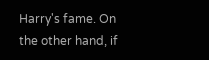Harry's fame. On the other hand, if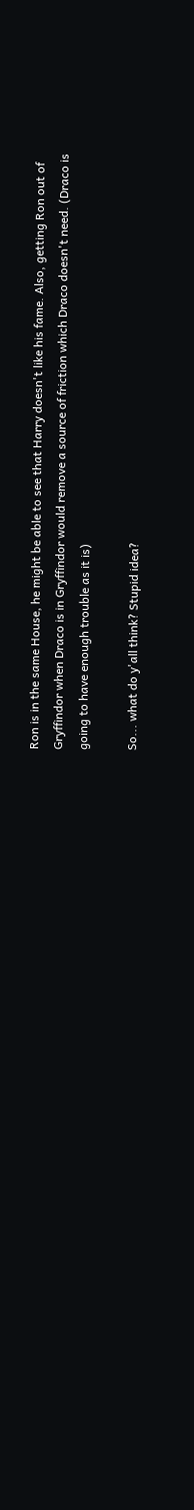Ron is in the same House, he might be able to see that Harry doesn't like his fame. Also, getting Ron out of Gryffindor when Draco is in Gryffindor would remove a source of friction which Draco doesn't need. (Draco is going to have enough trouble as it is)

So... what do y'all think? Stupid idea?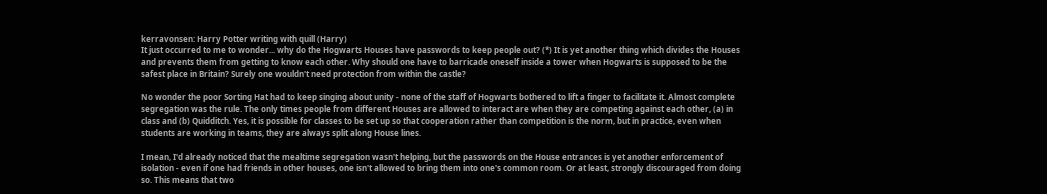kerravonsen: Harry Potter writing with quill (Harry)
It just occurred to me to wonder... why do the Hogwarts Houses have passwords to keep people out? (*) It is yet another thing which divides the Houses and prevents them from getting to know each other. Why should one have to barricade oneself inside a tower when Hogwarts is supposed to be the safest place in Britain? Surely one wouldn't need protection from within the castle?

No wonder the poor Sorting Hat had to keep singing about unity - none of the staff of Hogwarts bothered to lift a finger to facilitate it. Almost complete segregation was the rule. The only times people from different Houses are allowed to interact are when they are competing against each other, (a) in class and (b) Quidditch. Yes, it is possible for classes to be set up so that cooperation rather than competition is the norm, but in practice, even when students are working in teams, they are always split along House lines.

I mean, I'd already noticed that the mealtime segregation wasn't helping, but the passwords on the House entrances is yet another enforcement of isolation - even if one had friends in other houses, one isn't allowed to bring them into one's common room. Or at least, strongly discouraged from doing so. This means that two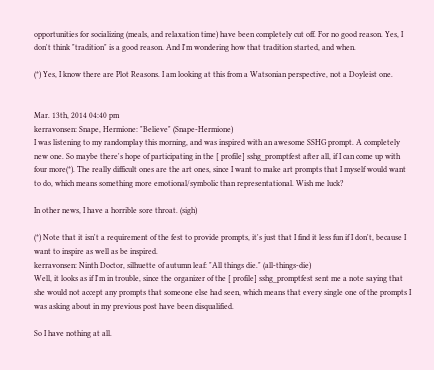opportunities for socializing (meals, and relaxation time) have been completely cut off. For no good reason. Yes, I don't think "tradition" is a good reason. And I'm wondering how that tradition started, and when.

(*) Yes, I know there are Plot Reasons. I am looking at this from a Watsonian perspective, not a Doyleist one.


Mar. 13th, 2014 04:40 pm
kerravonsen: Snape, Hermione: "Believe" (Snape-Hermione)
I was listening to my randomplay this morning, and was inspired with an awesome SSHG prompt. A completely new one. So maybe there's hope of participating in the [ profile] sshg_promptfest after all, if I can come up with four more(*). The really difficult ones are the art ones, since I want to make art prompts that I myself would want to do, which means something more emotional/symbolic than representational. Wish me luck?

In other news, I have a horrible sore throat. (sigh)

(*) Note that it isn't a requirement of the fest to provide prompts, it's just that I find it less fun if I don't, because I want to inspire as well as be inspired.
kerravonsen: Ninth Doctor, silhuette of autumn leaf: "All things die." (all-things-die)
Well, it looks as if I'm in trouble, since the organizer of the [ profile] sshg_promptfest sent me a note saying that she would not accept any prompts that someone else had seen, which means that every single one of the prompts I was asking about in my previous post have been disqualified.

So I have nothing at all.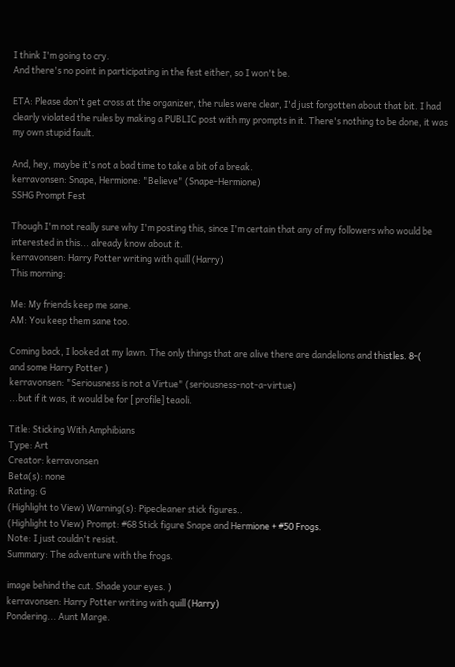I think I'm going to cry.
And there's no point in participating in the fest either, so I won't be.

ETA: Please don't get cross at the organizer, the rules were clear, I'd just forgotten about that bit. I had clearly violated the rules by making a PUBLIC post with my prompts in it. There's nothing to be done, it was my own stupid fault.

And, hey, maybe it's not a bad time to take a bit of a break.
kerravonsen: Snape, Hermione: "Believe" (Snape-Hermione)
SSHG Prompt Fest

Though I'm not really sure why I'm posting this, since I'm certain that any of my followers who would be interested in this... already know about it.
kerravonsen: Harry Potter writing with quill (Harry)
This morning:

Me: My friends keep me sane.
AM: You keep them sane too.

Coming back, I looked at my lawn. The only things that are alive there are dandelions and thistles. 8-(
and some Harry Potter )
kerravonsen: "Seriousness is not a Virtue" (seriousness-not-a-virtue)
...but if it was, it would be for [ profile] teaoli.

Title: Sticking With Amphibians
Type: Art
Creator: kerravonsen
Beta(s): none
Rating: G
(Highlight to View) Warning(s): Pipecleaner stick figures..
(Highlight to View) Prompt: #68 Stick figure Snape and Hermione + #50 Frogs.
Note: I just couldn't resist.
Summary: The adventure with the frogs.

image behind the cut. Shade your eyes. )
kerravonsen: Harry Potter writing with quill (Harry)
Pondering... Aunt Marge.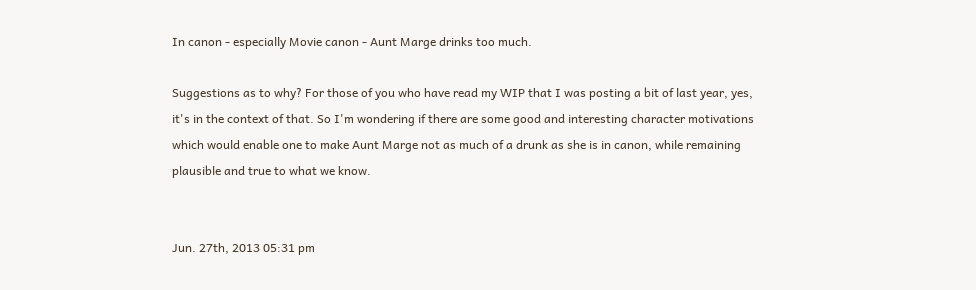In canon - especially Movie canon - Aunt Marge drinks too much.

Suggestions as to why? For those of you who have read my WIP that I was posting a bit of last year, yes, it's in the context of that. So I'm wondering if there are some good and interesting character motivations which would enable one to make Aunt Marge not as much of a drunk as she is in canon, while remaining plausible and true to what we know.


Jun. 27th, 2013 05:31 pm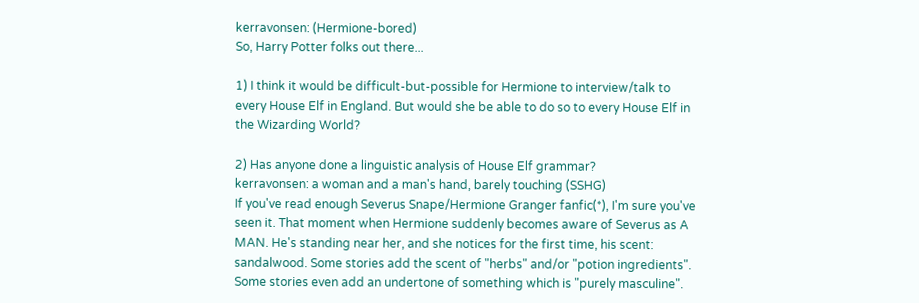kerravonsen: (Hermione-bored)
So, Harry Potter folks out there...

1) I think it would be difficult-but-possible for Hermione to interview/talk to every House Elf in England. But would she be able to do so to every House Elf in the Wizarding World?

2) Has anyone done a linguistic analysis of House Elf grammar?
kerravonsen: a woman and a man's hand, barely touching (SSHG)
If you've read enough Severus Snape/Hermione Granger fanfic(*), I'm sure you've seen it. That moment when Hermione suddenly becomes aware of Severus as A MAN. He's standing near her, and she notices for the first time, his scent: sandalwood. Some stories add the scent of "herbs" and/or "potion ingredients". Some stories even add an undertone of something which is "purely masculine".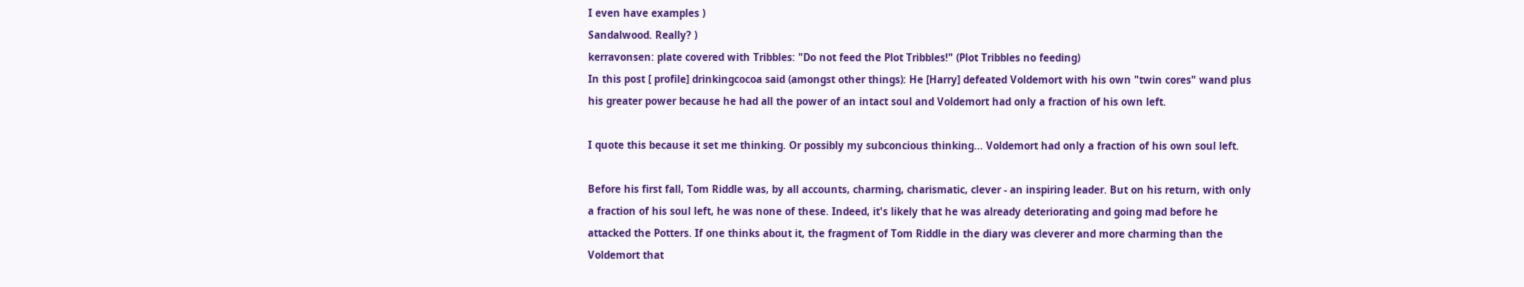I even have examples )
Sandalwood. Really? )
kerravonsen: plate covered with Tribbles: "Do not feed the Plot Tribbles!" (Plot Tribbles no feeding)
In this post [ profile] drinkingcocoa said (amongst other things): He [Harry] defeated Voldemort with his own "twin cores" wand plus his greater power because he had all the power of an intact soul and Voldemort had only a fraction of his own left.

I quote this because it set me thinking. Or possibly my subconcious thinking... Voldemort had only a fraction of his own soul left.

Before his first fall, Tom Riddle was, by all accounts, charming, charismatic, clever - an inspiring leader. But on his return, with only a fraction of his soul left, he was none of these. Indeed, it's likely that he was already deteriorating and going mad before he attacked the Potters. If one thinks about it, the fragment of Tom Riddle in the diary was cleverer and more charming than the Voldemort that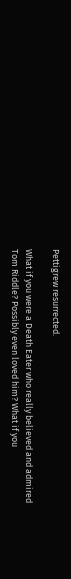Pettigrew resurrected.

What if you were a Death Eater who really believed and admired Tom Riddle? Possibly even loved him? What if you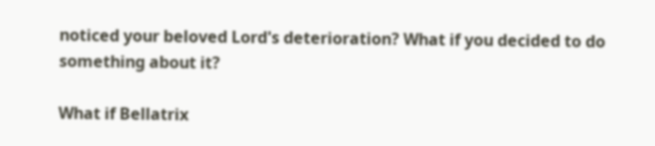noticed your beloved Lord's deterioration? What if you decided to do something about it?

What if Bellatrix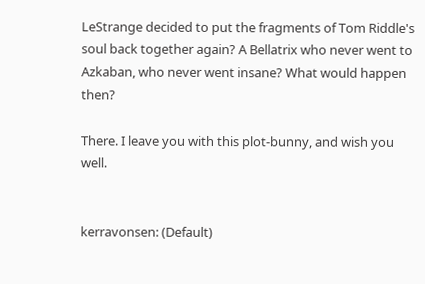LeStrange decided to put the fragments of Tom Riddle's soul back together again? A Bellatrix who never went to Azkaban, who never went insane? What would happen then?

There. I leave you with this plot-bunny, and wish you well.


kerravonsen: (Default)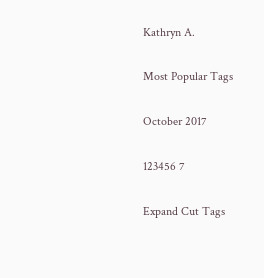Kathryn A.

Most Popular Tags

October 2017

123456 7

Expand Cut Tags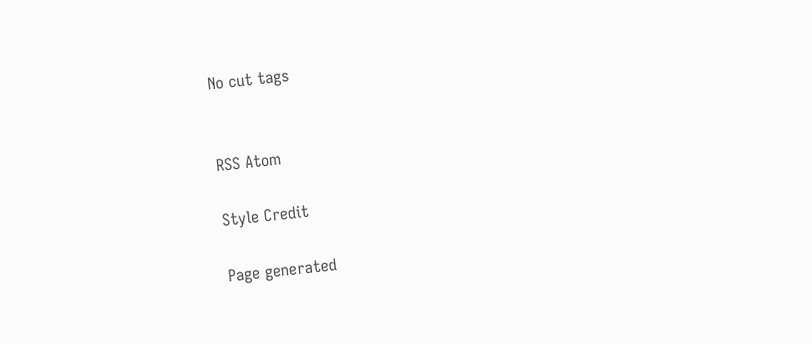No cut tags


RSS Atom

Style Credit

Page generated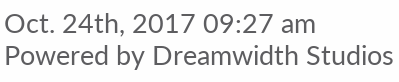Oct. 24th, 2017 09:27 am
Powered by Dreamwidth Studios